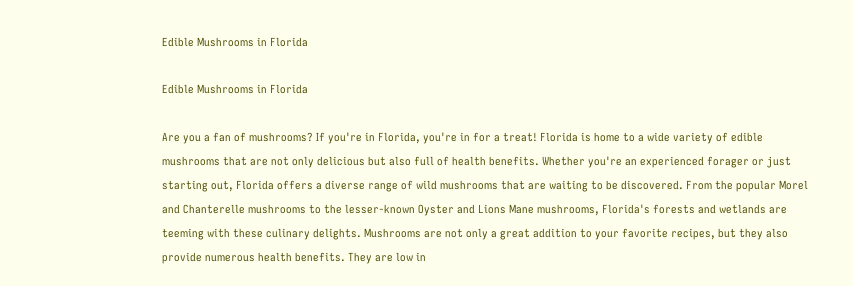Edible Mushrooms in Florida

Edible Mushrooms in Florida

Are you a fan of mushrooms? If you're in Florida, you're in for a treat! Florida is home to a wide variety of edible mushrooms that are not only delicious but also full of health benefits. Whether you're an experienced forager or just starting out, Florida offers a diverse range of wild mushrooms that are waiting to be discovered. From the popular Morel and Chanterelle mushrooms to the lesser-known Oyster and Lions Mane mushrooms, Florida's forests and wetlands are teeming with these culinary delights. Mushrooms are not only a great addition to your favorite recipes, but they also provide numerous health benefits. They are low in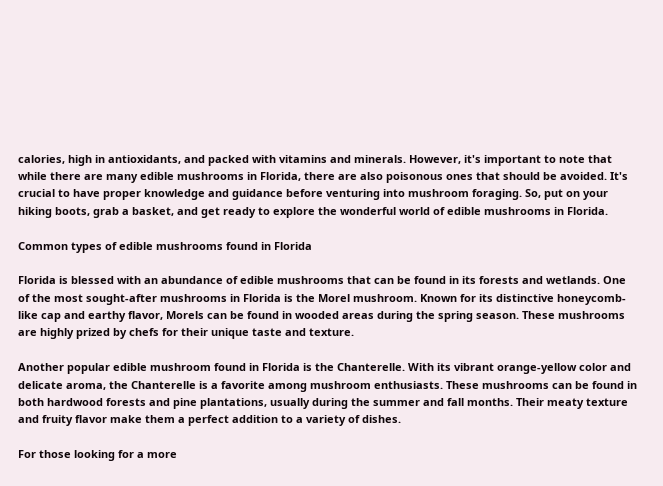calories, high in antioxidants, and packed with vitamins and minerals. However, it's important to note that while there are many edible mushrooms in Florida, there are also poisonous ones that should be avoided. It's crucial to have proper knowledge and guidance before venturing into mushroom foraging. So, put on your hiking boots, grab a basket, and get ready to explore the wonderful world of edible mushrooms in Florida.

Common types of edible mushrooms found in Florida

Florida is blessed with an abundance of edible mushrooms that can be found in its forests and wetlands. One of the most sought-after mushrooms in Florida is the Morel mushroom. Known for its distinctive honeycomb-like cap and earthy flavor, Morels can be found in wooded areas during the spring season. These mushrooms are highly prized by chefs for their unique taste and texture.

Another popular edible mushroom found in Florida is the Chanterelle. With its vibrant orange-yellow color and delicate aroma, the Chanterelle is a favorite among mushroom enthusiasts. These mushrooms can be found in both hardwood forests and pine plantations, usually during the summer and fall months. Their meaty texture and fruity flavor make them a perfect addition to a variety of dishes.

For those looking for a more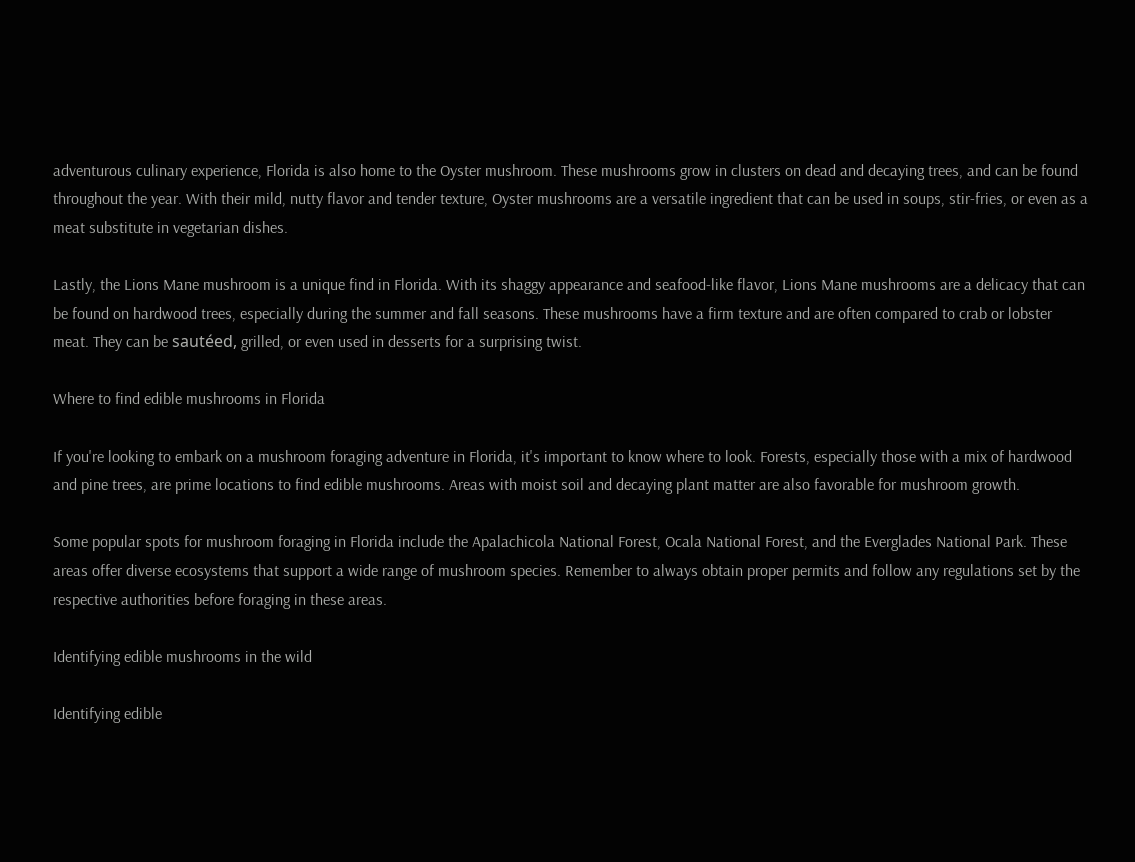adventurous culinary experience, Florida is also home to the Oyster mushroom. These mushrooms grow in clusters on dead and decaying trees, and can be found throughout the year. With their mild, nutty flavor and tender texture, Oyster mushrooms are a versatile ingredient that can be used in soups, stir-fries, or even as a meat substitute in vegetarian dishes.

Lastly, the Lions Mane mushroom is a unique find in Florida. With its shaggy appearance and seafood-like flavor, Lions Mane mushrooms are a delicacy that can be found on hardwood trees, especially during the summer and fall seasons. These mushrooms have a firm texture and are often compared to crab or lobster meat. They can be sautéed, grilled, or even used in desserts for a surprising twist.

Where to find edible mushrooms in Florida

If you're looking to embark on a mushroom foraging adventure in Florida, it's important to know where to look. Forests, especially those with a mix of hardwood and pine trees, are prime locations to find edible mushrooms. Areas with moist soil and decaying plant matter are also favorable for mushroom growth.

Some popular spots for mushroom foraging in Florida include the Apalachicola National Forest, Ocala National Forest, and the Everglades National Park. These areas offer diverse ecosystems that support a wide range of mushroom species. Remember to always obtain proper permits and follow any regulations set by the respective authorities before foraging in these areas.

Identifying edible mushrooms in the wild

Identifying edible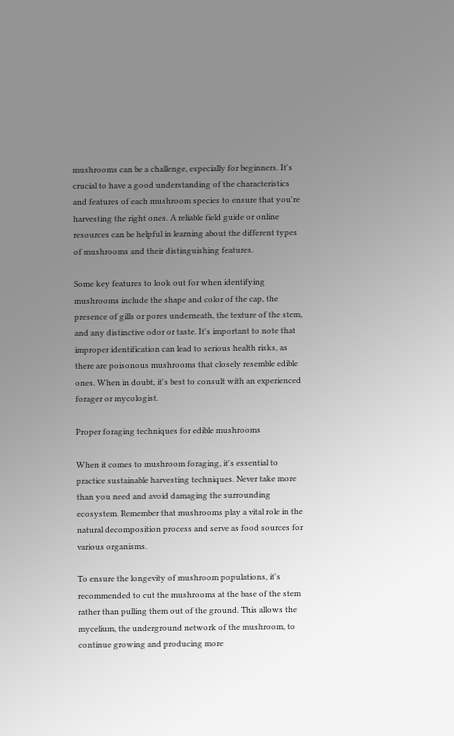mushrooms can be a challenge, especially for beginners. It's crucial to have a good understanding of the characteristics and features of each mushroom species to ensure that you're harvesting the right ones. A reliable field guide or online resources can be helpful in learning about the different types of mushrooms and their distinguishing features.

Some key features to look out for when identifying mushrooms include the shape and color of the cap, the presence of gills or pores underneath, the texture of the stem, and any distinctive odor or taste. It's important to note that improper identification can lead to serious health risks, as there are poisonous mushrooms that closely resemble edible ones. When in doubt, it's best to consult with an experienced forager or mycologist.

Proper foraging techniques for edible mushrooms

When it comes to mushroom foraging, it's essential to practice sustainable harvesting techniques. Never take more than you need and avoid damaging the surrounding ecosystem. Remember that mushrooms play a vital role in the natural decomposition process and serve as food sources for various organisms.

To ensure the longevity of mushroom populations, it's recommended to cut the mushrooms at the base of the stem rather than pulling them out of the ground. This allows the mycelium, the underground network of the mushroom, to continue growing and producing more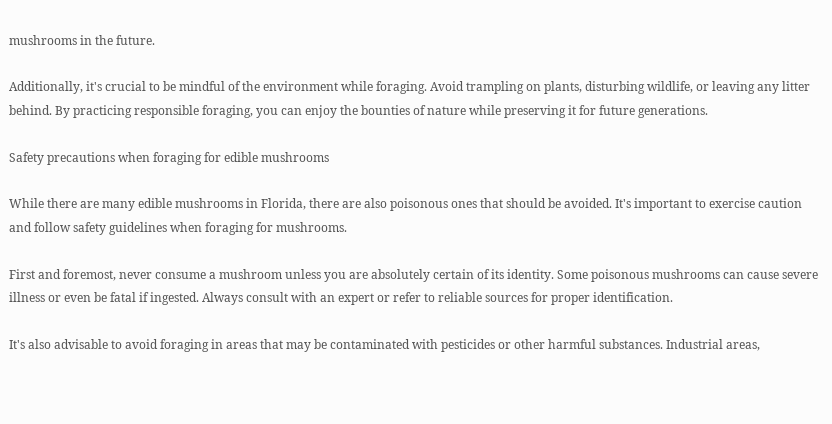mushrooms in the future.

Additionally, it's crucial to be mindful of the environment while foraging. Avoid trampling on plants, disturbing wildlife, or leaving any litter behind. By practicing responsible foraging, you can enjoy the bounties of nature while preserving it for future generations.

Safety precautions when foraging for edible mushrooms

While there are many edible mushrooms in Florida, there are also poisonous ones that should be avoided. It's important to exercise caution and follow safety guidelines when foraging for mushrooms.

First and foremost, never consume a mushroom unless you are absolutely certain of its identity. Some poisonous mushrooms can cause severe illness or even be fatal if ingested. Always consult with an expert or refer to reliable sources for proper identification.

It's also advisable to avoid foraging in areas that may be contaminated with pesticides or other harmful substances. Industrial areas,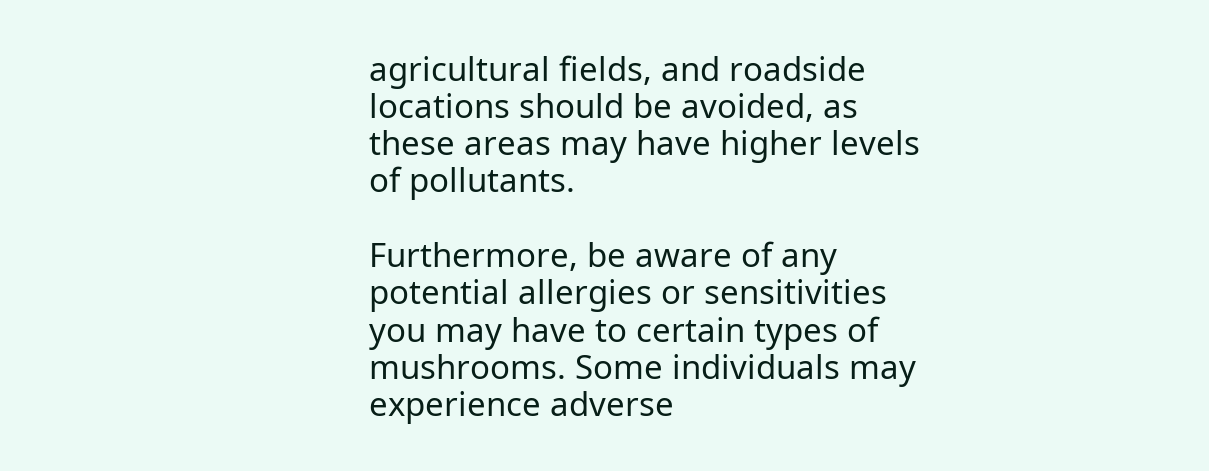agricultural fields, and roadside locations should be avoided, as these areas may have higher levels of pollutants.

Furthermore, be aware of any potential allergies or sensitivities you may have to certain types of mushrooms. Some individuals may experience adverse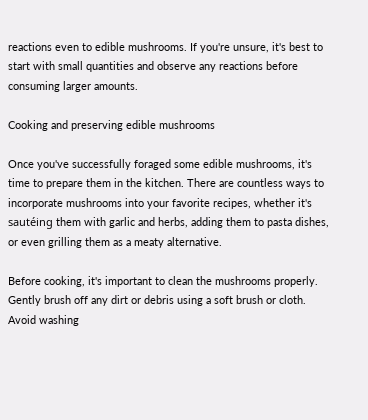reactions even to edible mushrooms. If you're unsure, it's best to start with small quantities and observe any reactions before consuming larger amounts.

Cooking and preserving edible mushrooms

Once you've successfully foraged some edible mushrooms, it's time to prepare them in the kitchen. There are countless ways to incorporate mushrooms into your favorite recipes, whether it's sautéing them with garlic and herbs, adding them to pasta dishes, or even grilling them as a meaty alternative.

Before cooking, it's important to clean the mushrooms properly. Gently brush off any dirt or debris using a soft brush or cloth. Avoid washing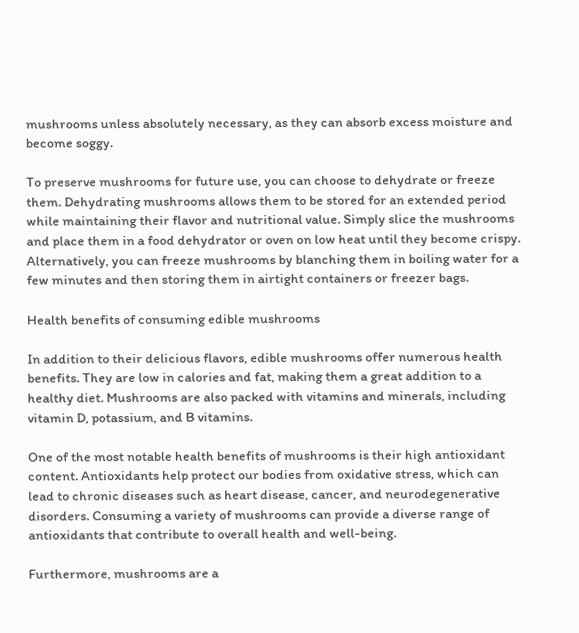mushrooms unless absolutely necessary, as they can absorb excess moisture and become soggy.

To preserve mushrooms for future use, you can choose to dehydrate or freeze them. Dehydrating mushrooms allows them to be stored for an extended period while maintaining their flavor and nutritional value. Simply slice the mushrooms and place them in a food dehydrator or oven on low heat until they become crispy. Alternatively, you can freeze mushrooms by blanching them in boiling water for a few minutes and then storing them in airtight containers or freezer bags.

Health benefits of consuming edible mushrooms

In addition to their delicious flavors, edible mushrooms offer numerous health benefits. They are low in calories and fat, making them a great addition to a healthy diet. Mushrooms are also packed with vitamins and minerals, including vitamin D, potassium, and B vitamins.

One of the most notable health benefits of mushrooms is their high antioxidant content. Antioxidants help protect our bodies from oxidative stress, which can lead to chronic diseases such as heart disease, cancer, and neurodegenerative disorders. Consuming a variety of mushrooms can provide a diverse range of antioxidants that contribute to overall health and well-being.

Furthermore, mushrooms are a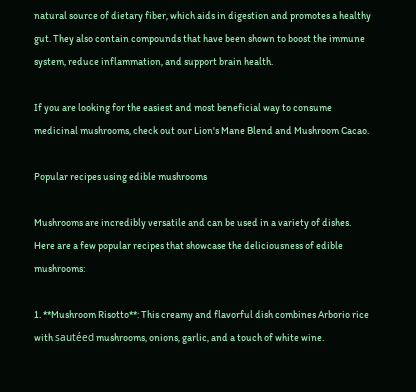natural source of dietary fiber, which aids in digestion and promotes a healthy gut. They also contain compounds that have been shown to boost the immune system, reduce inflammation, and support brain health.

If you are looking for the easiest and most beneficial way to consume medicinal mushrooms, check out our Lion's Mane Blend and Mushroom Cacao.

Popular recipes using edible mushrooms

Mushrooms are incredibly versatile and can be used in a variety of dishes. Here are a few popular recipes that showcase the deliciousness of edible mushrooms:

1. **Mushroom Risotto**: This creamy and flavorful dish combines Arborio rice with sautéed mushrooms, onions, garlic, and a touch of white wine.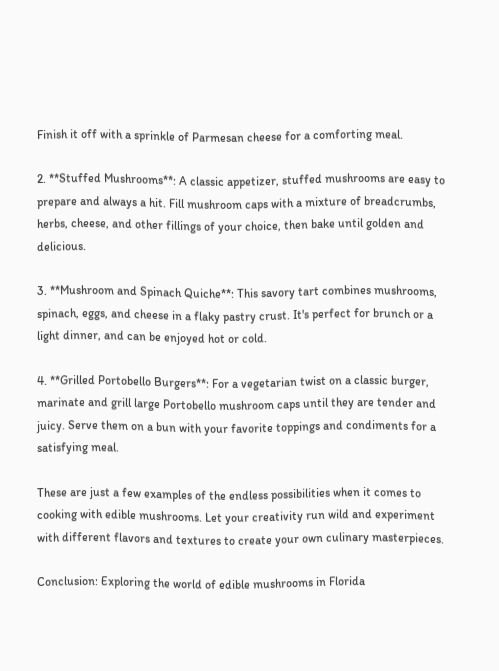Finish it off with a sprinkle of Parmesan cheese for a comforting meal.

2. **Stuffed Mushrooms**: A classic appetizer, stuffed mushrooms are easy to prepare and always a hit. Fill mushroom caps with a mixture of breadcrumbs, herbs, cheese, and other fillings of your choice, then bake until golden and delicious.

3. **Mushroom and Spinach Quiche**: This savory tart combines mushrooms, spinach, eggs, and cheese in a flaky pastry crust. It's perfect for brunch or a light dinner, and can be enjoyed hot or cold.

4. **Grilled Portobello Burgers**: For a vegetarian twist on a classic burger, marinate and grill large Portobello mushroom caps until they are tender and juicy. Serve them on a bun with your favorite toppings and condiments for a satisfying meal.

These are just a few examples of the endless possibilities when it comes to cooking with edible mushrooms. Let your creativity run wild and experiment with different flavors and textures to create your own culinary masterpieces.

Conclusion: Exploring the world of edible mushrooms in Florida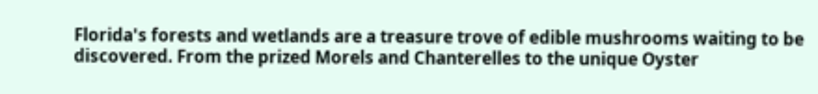Florida's forests and wetlands are a treasure trove of edible mushrooms waiting to be discovered. From the prized Morels and Chanterelles to the unique Oyster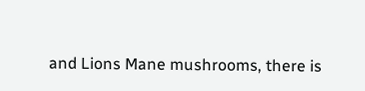and Lions Mane mushrooms, there is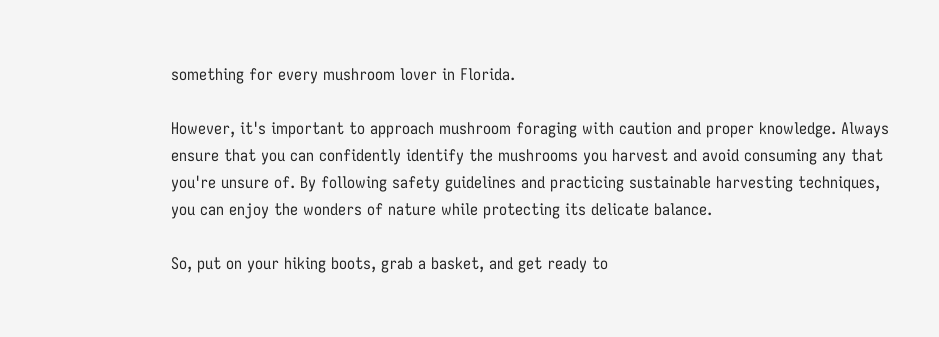something for every mushroom lover in Florida.

However, it's important to approach mushroom foraging with caution and proper knowledge. Always ensure that you can confidently identify the mushrooms you harvest and avoid consuming any that you're unsure of. By following safety guidelines and practicing sustainable harvesting techniques, you can enjoy the wonders of nature while protecting its delicate balance.

So, put on your hiking boots, grab a basket, and get ready to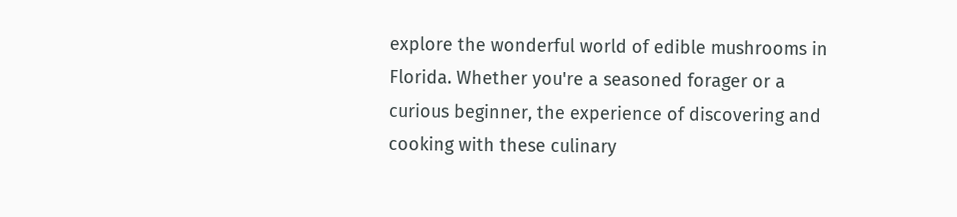explore the wonderful world of edible mushrooms in Florida. Whether you're a seasoned forager or a curious beginner, the experience of discovering and cooking with these culinary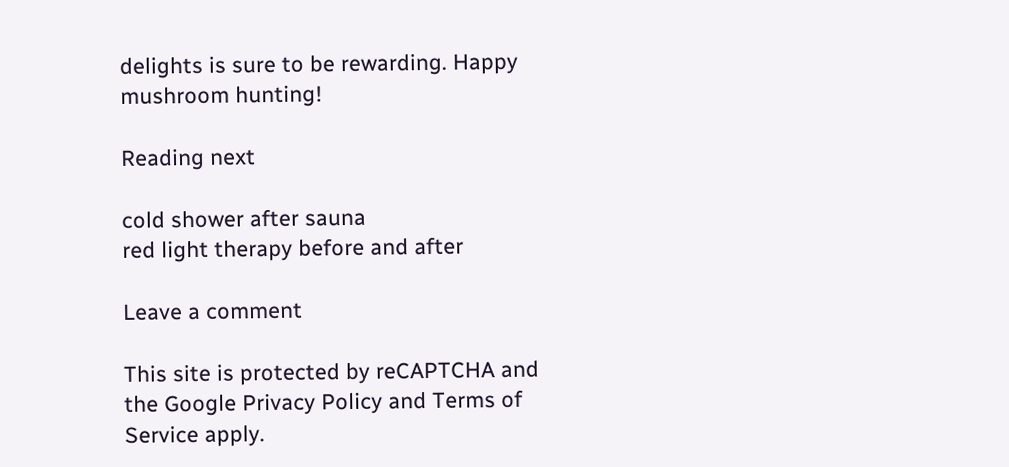delights is sure to be rewarding. Happy mushroom hunting!

Reading next

cold shower after sauna
red light therapy before and after

Leave a comment

This site is protected by reCAPTCHA and the Google Privacy Policy and Terms of Service apply.